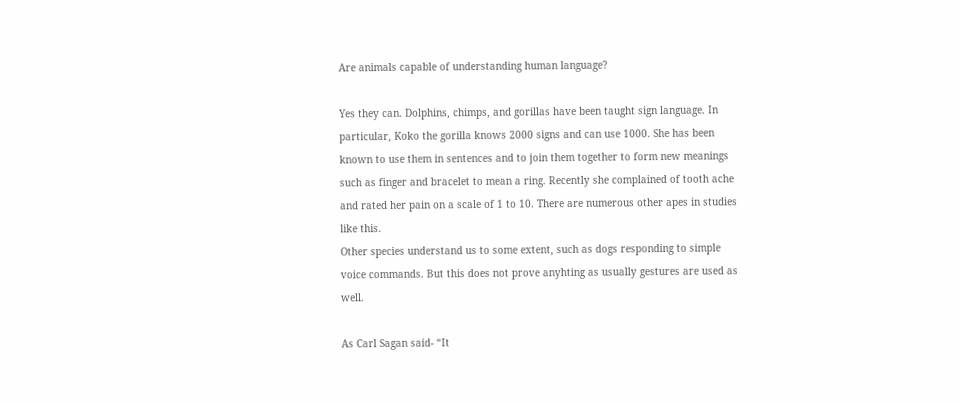Are animals capable of understanding human language?

Yes they can. Dolphins, chimps, and gorillas have been taught sign language. In particular, Koko the gorilla knows 2000 signs and can use 1000. She has been known to use them in sentences and to join them together to form new meanings such as finger and bracelet to mean a ring. Recently she complained of tooth ache and rated her pain on a scale of 1 to 10. There are numerous other apes in studies like this.
Other species understand us to some extent, such as dogs responding to simple voice commands. But this does not prove anyhting as usually gestures are used as well.

As Carl Sagan said- “It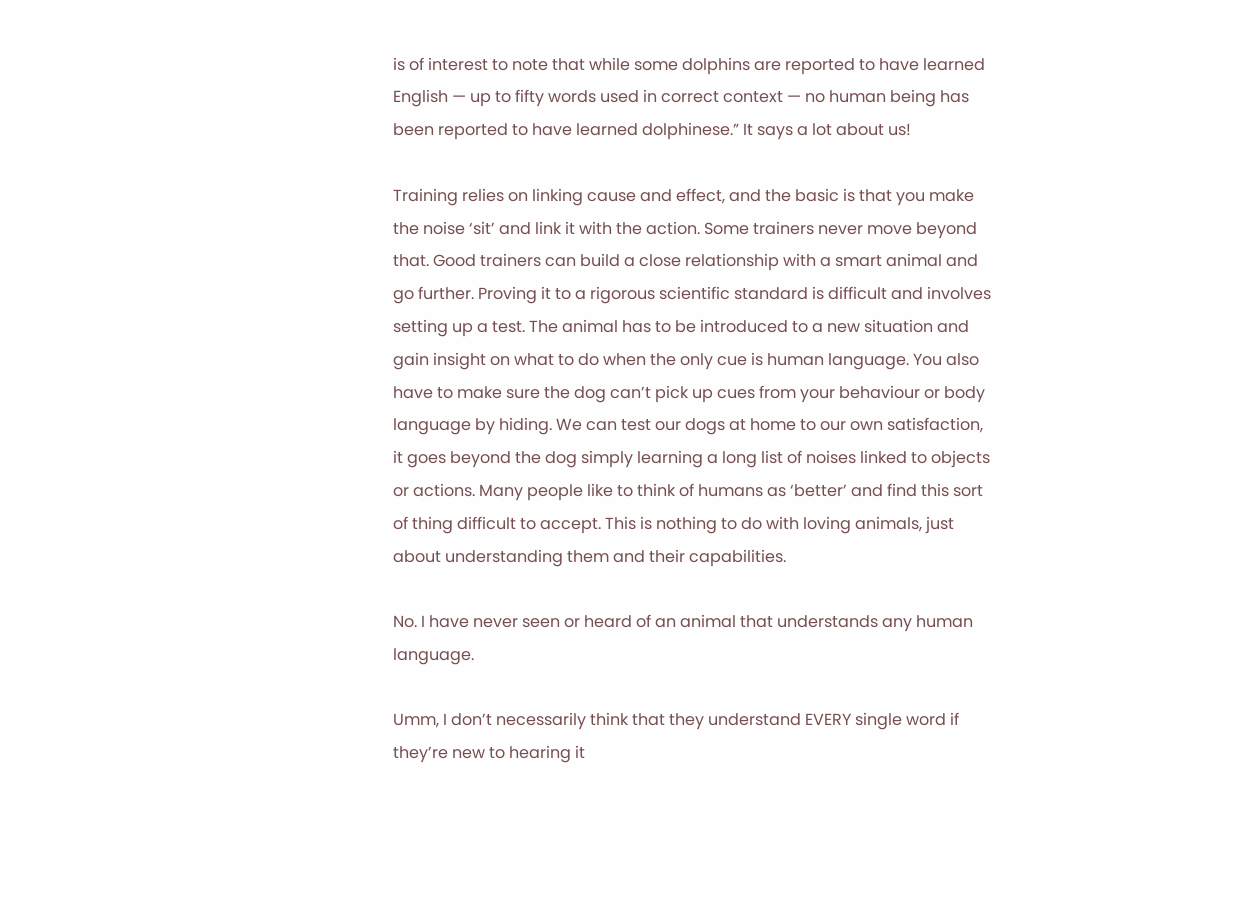is of interest to note that while some dolphins are reported to have learned English — up to fifty words used in correct context — no human being has been reported to have learned dolphinese.” It says a lot about us!

Training relies on linking cause and effect, and the basic is that you make the noise ‘sit’ and link it with the action. Some trainers never move beyond that. Good trainers can build a close relationship with a smart animal and go further. Proving it to a rigorous scientific standard is difficult and involves setting up a test. The animal has to be introduced to a new situation and gain insight on what to do when the only cue is human language. You also have to make sure the dog can’t pick up cues from your behaviour or body language by hiding. We can test our dogs at home to our own satisfaction, it goes beyond the dog simply learning a long list of noises linked to objects or actions. Many people like to think of humans as ‘better’ and find this sort of thing difficult to accept. This is nothing to do with loving animals, just about understanding them and their capabilities.

No. I have never seen or heard of an animal that understands any human language.

Umm, I don’t necessarily think that they understand EVERY single word if they’re new to hearing it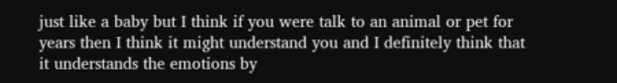just like a baby but I think if you were talk to an animal or pet for years then I think it might understand you and I definitely think that it understands the emotions by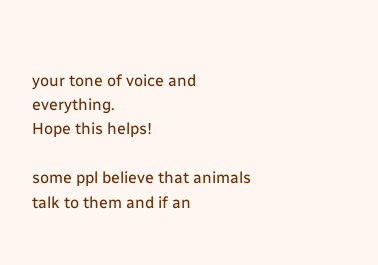your tone of voice and everything.
Hope this helps!

some ppl believe that animals talk to them and if an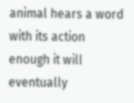animal hears a word with its action enough it will eventually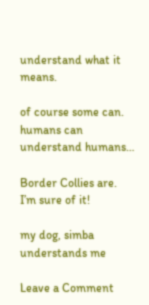understand what it means.

of course some can. humans can understand humans…

Border Collies are. I’m sure of it!

my dog, simba understands me

Leave a Comment